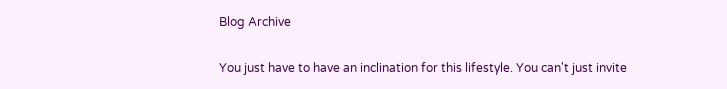Blog Archive

You just have to have an inclination for this lifestyle. You can't just invite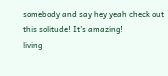somebody and say hey yeah check out this solitude! It's amazing!
living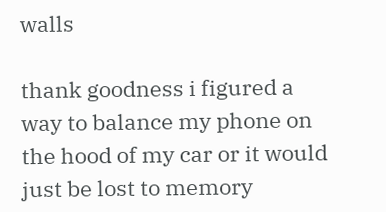walls

thank goodness i figured a way to balance my phone on the hood of my car or it would just be lost to memory